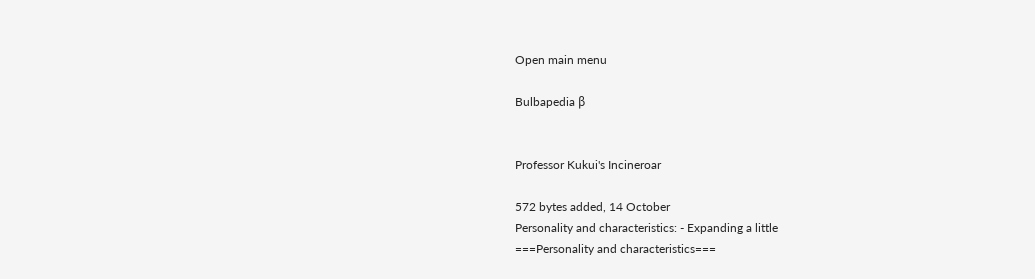Open main menu

Bulbapedia β


Professor Kukui's Incineroar

572 bytes added, 14 October
Personality and characteristics: - Expanding a little
===Personality and characteristics===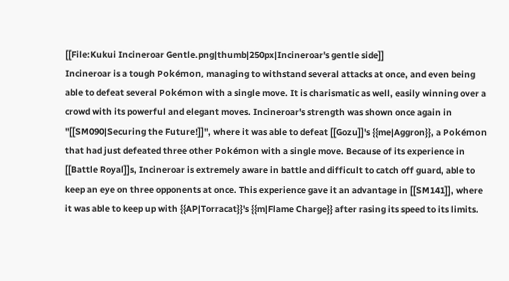[[File:Kukui Incineroar Gentle.png|thumb|250px|Incineroar's gentle side]]
Incineroar is a tough Pokémon, managing to withstand several attacks at once, and even being able to defeat several Pokémon with a single move. It is charismatic as well, easily winning over a crowd with its powerful and elegant moves. Incineroar's strength was shown once again in ''[[SM090|Securing the Future!]]'', where it was able to defeat [[Gozu]]'s {{me|Aggron}}, a Pokémon that had just defeated three other Pokémon with a single move. Because of its experience in [[Battle Royal]]s, Incineroar is extremely aware in battle and difficult to catch off guard, able to keep an eye on three opponents at once. This experience gave it an advantage in [[SM141]], where it was able to keep up with {{AP|Torracat}}'s {{m|Flame Charge}} after rasing its speed to its limits.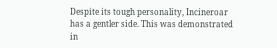Despite its tough personality, Incineroar has a gentler side. This was demonstrated in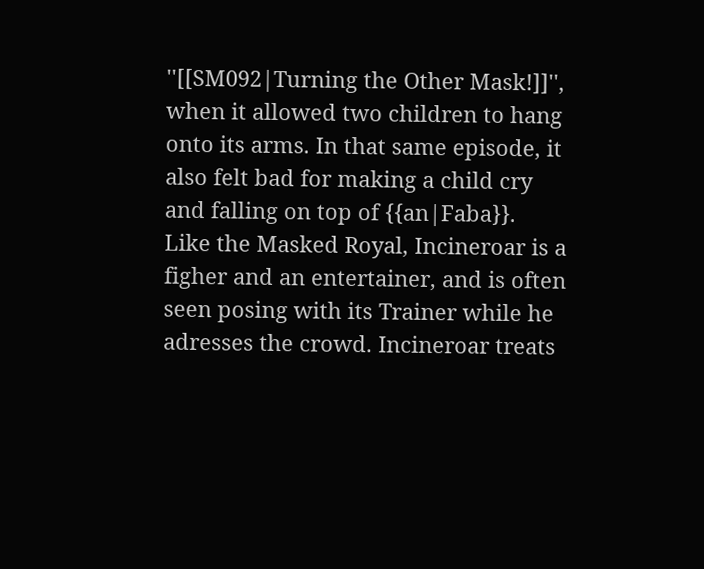''[[SM092|Turning the Other Mask!]]'', when it allowed two children to hang onto its arms. In that same episode, it also felt bad for making a child cry and falling on top of {{an|Faba}}. Like the Masked Royal, Incineroar is a figher and an entertainer, and is often seen posing with its Trainer while he adresses the crowd. Incineroar treats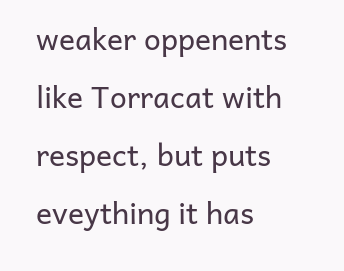weaker oppenents like Torracat with respect, but puts eveything it has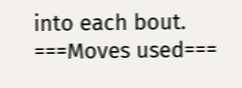into each bout.
===Moves used===